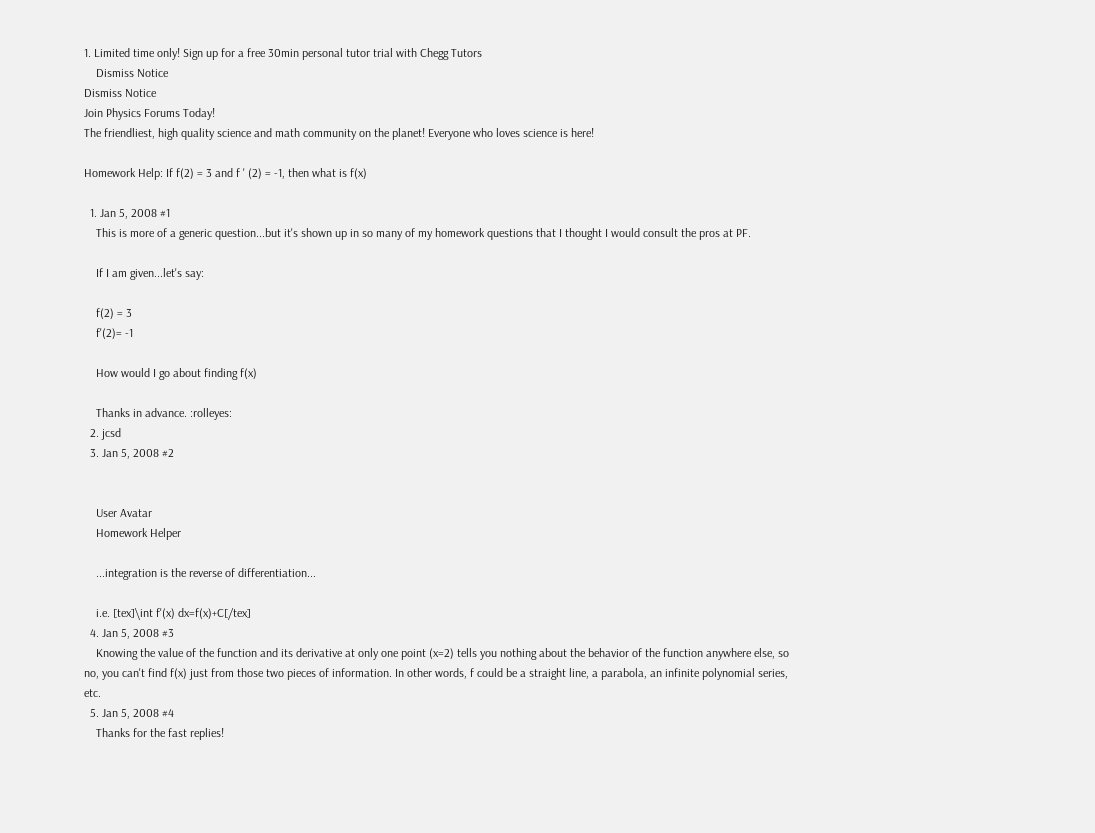1. Limited time only! Sign up for a free 30min personal tutor trial with Chegg Tutors
    Dismiss Notice
Dismiss Notice
Join Physics Forums Today!
The friendliest, high quality science and math community on the planet! Everyone who loves science is here!

Homework Help: If f(2) = 3 and f ' (2) = -1, then what is f(x)

  1. Jan 5, 2008 #1
    This is more of a generic question...but it's shown up in so many of my homework questions that I thought I would consult the pros at PF.

    If I am given...let's say:

    f(2) = 3
    f'(2)= -1

    How would I go about finding f(x)

    Thanks in advance. :rolleyes:
  2. jcsd
  3. Jan 5, 2008 #2


    User Avatar
    Homework Helper

    ...integration is the reverse of differentiation...

    i.e. [tex]\int f'(x) dx=f(x)+C[/tex]
  4. Jan 5, 2008 #3
    Knowing the value of the function and its derivative at only one point (x=2) tells you nothing about the behavior of the function anywhere else, so no, you can't find f(x) just from those two pieces of information. In other words, f could be a straight line, a parabola, an infinite polynomial series, etc.
  5. Jan 5, 2008 #4
    Thanks for the fast replies!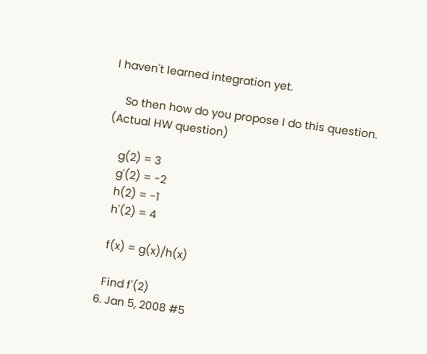I haven't learned integration yet.

    So then how do you propose I do this question. (Actual HW question)

    g(2) = 3
    g'(2) = -2
    h(2) = -1
    h'(2) = 4

    f(x) = g(x)/h(x)

    Find f'(2)
  6. Jan 5, 2008 #5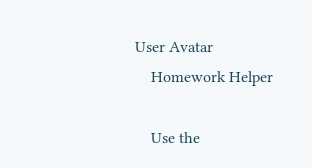User Avatar
    Homework Helper

    Use the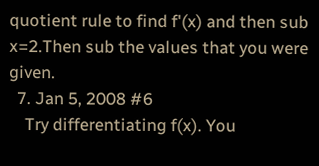quotient rule to find f'(x) and then sub x=2.Then sub the values that you were given.
  7. Jan 5, 2008 #6
    Try differentiating f(x). You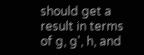should get a result in terms of g, g', h, and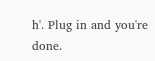h'. Plug in and you're done.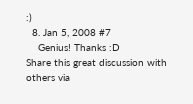:)
  8. Jan 5, 2008 #7
    Genius! Thanks :D
Share this great discussion with others via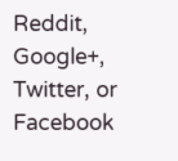Reddit, Google+, Twitter, or Facebook